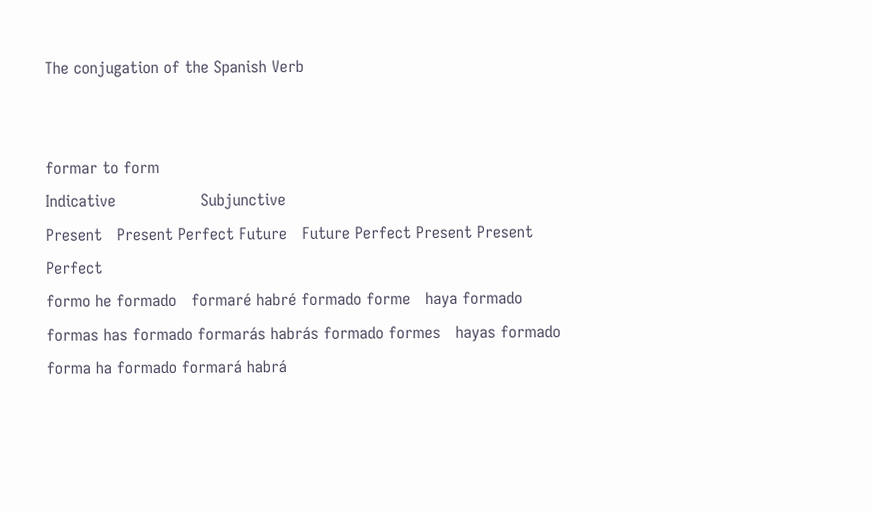The conjugation of the Spanish Verb


formar to form
Indicative                 Subjunctive
Present   Present Perfect Future   Future Perfect Present Present Perfect
formo he formado   formaré habré formado forme   haya formado
formas has formado formarás habrás formado formes   hayas formado
forma ha formado formará habrá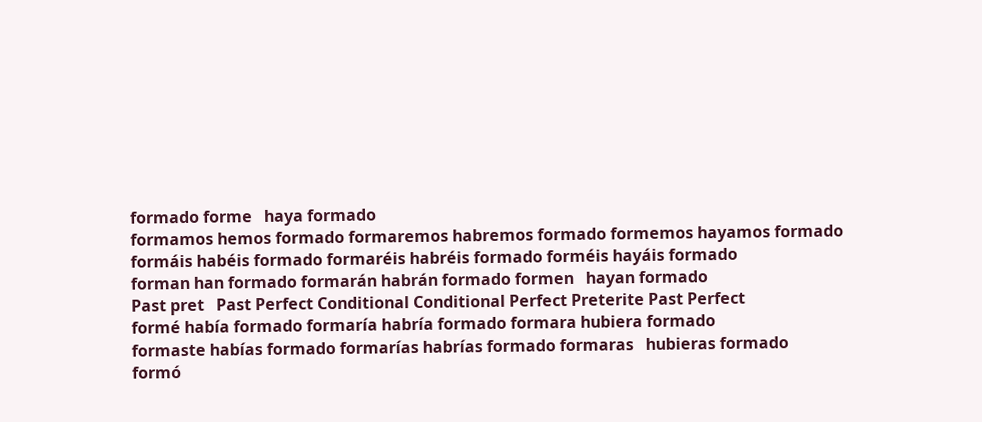formado forme   haya formado
formamos hemos formado formaremos habremos formado formemos hayamos formado
formáis habéis formado formaréis habréis formado forméis hayáis formado
forman han formado formarán habrán formado formen   hayan formado
Past pret   Past Perfect Conditional Conditional Perfect Preterite Past Perfect
formé había formado formaría habría formado formara hubiera formado
formaste habías formado formarías habrías formado formaras   hubieras formado
formó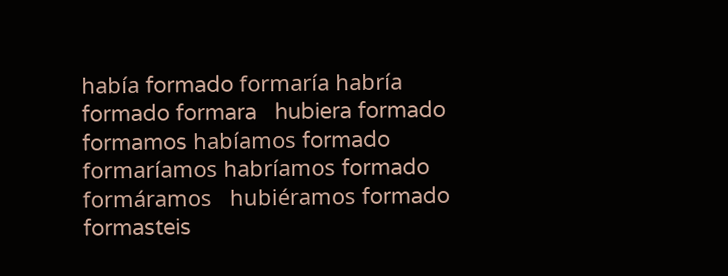había formado formaría habría formado formara   hubiera formado
formamos habíamos formado formaríamos habríamos formado formáramos   hubiéramos formado
formasteis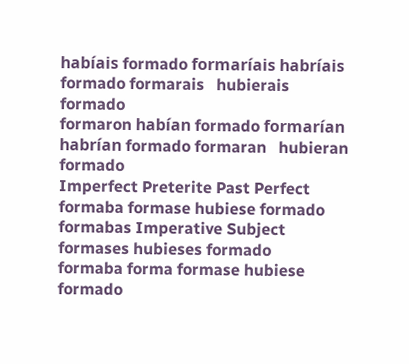habíais formado formaríais habríais formado formarais   hubierais formado
formaron habían formado formarían habrían formado formaran   hubieran formado
Imperfect Preterite Past Perfect
formaba formase hubiese formado
formabas Imperative Subject formases hubieses formado
formaba forma formase hubiese formado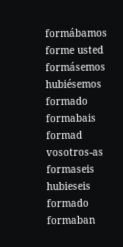formábamos forme usted formásemos hubiésemos formado
formabais formad vosotros-as formaseis hubieseis formado
formaban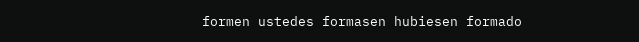formen ustedes formasen hubiesen formado